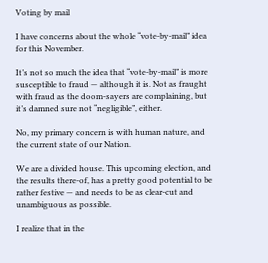Voting by mail

I have concerns about the whole “vote-by-mail” idea for this November.

It’s not so much the idea that “vote-by-mail” is more susceptible to fraud — although it is. Not as fraught with fraud as the doom-sayers are complaining, but it’s damned sure not “negligible”, either.

No, my primary concern is with human nature, and the current state of our Nation.

We are a divided house. This upcoming election, and the results there-of, has a pretty good potential to be rather festive — and needs to be as clear-cut and unambiguous as possible.

I realize that in the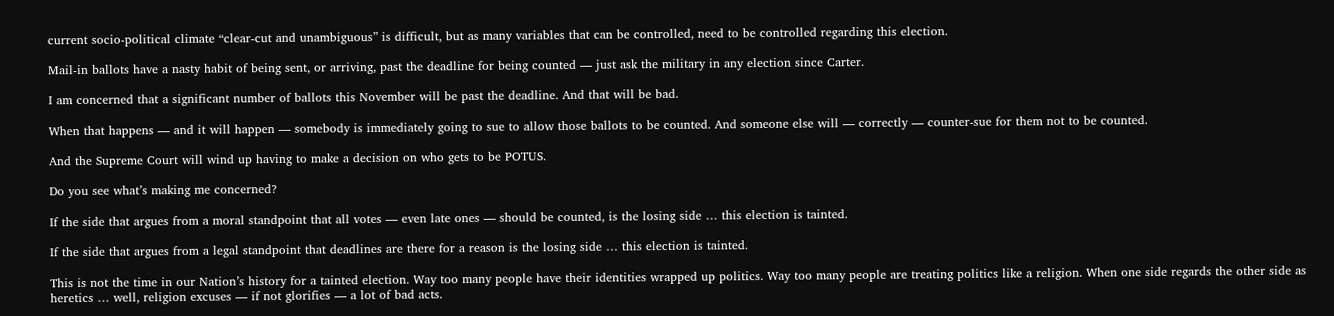current socio-political climate “clear-cut and unambiguous” is difficult, but as many variables that can be controlled, need to be controlled regarding this election.

Mail-in ballots have a nasty habit of being sent, or arriving, past the deadline for being counted — just ask the military in any election since Carter.

I am concerned that a significant number of ballots this November will be past the deadline. And that will be bad.

When that happens — and it will happen — somebody is immediately going to sue to allow those ballots to be counted. And someone else will — correctly — counter-sue for them not to be counted.

And the Supreme Court will wind up having to make a decision on who gets to be POTUS.

Do you see what’s making me concerned?

If the side that argues from a moral standpoint that all votes — even late ones — should be counted, is the losing side … this election is tainted.

If the side that argues from a legal standpoint that deadlines are there for a reason is the losing side … this election is tainted.

This is not the time in our Nation’s history for a tainted election. Way too many people have their identities wrapped up politics. Way too many people are treating politics like a religion. When one side regards the other side as heretics … well, religion excuses — if not glorifies — a lot of bad acts.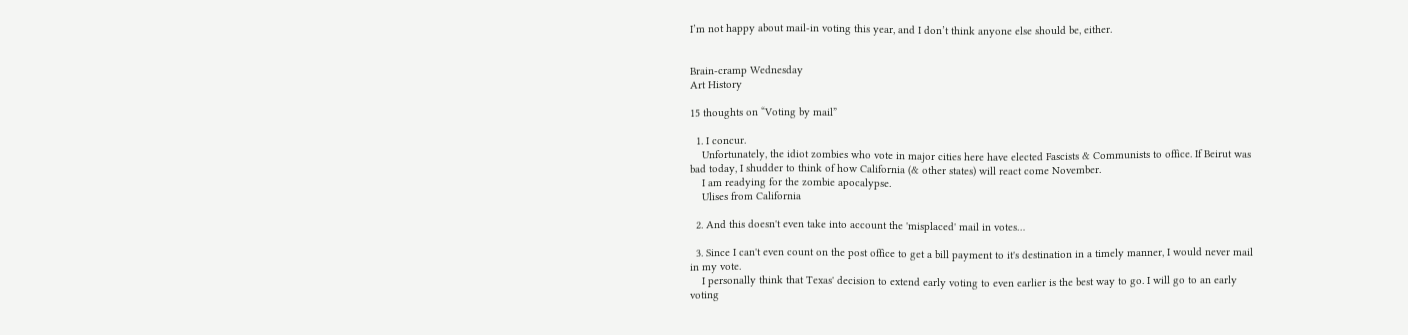I’m not happy about mail-in voting this year, and I don’t think anyone else should be, either.


Brain-cramp Wednesday
Art History

15 thoughts on “Voting by mail”

  1. I concur.
    Unfortunately, the idiot zombies who vote in major cities here have elected Fascists & Communists to office. If Beirut was bad today, I shudder to think of how California (& other states) will react come November.
    I am readying for the zombie apocalypse.
    Ulises from California

  2. And this doesn't even take into account the 'misplaced' mail in votes…

  3. Since I can't even count on the post office to get a bill payment to it's destination in a timely manner, I would never mail in my vote.
    I personally think that Texas' decision to extend early voting to even earlier is the best way to go. I will go to an early voting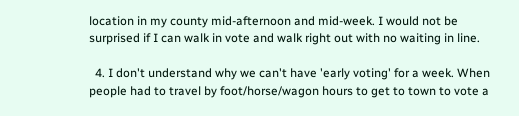location in my county mid-afternoon and mid-week. I would not be surprised if I can walk in vote and walk right out with no waiting in line.

  4. I don't understand why we can't have 'early voting' for a week. When people had to travel by foot/horse/wagon hours to get to town to vote a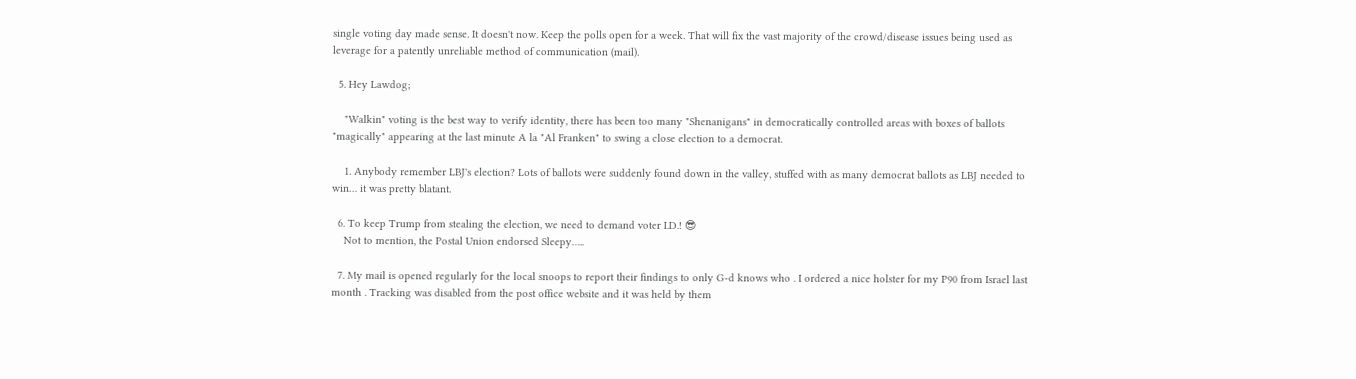single voting day made sense. It doesn't now. Keep the polls open for a week. That will fix the vast majority of the crowd/disease issues being used as leverage for a patently unreliable method of communication (mail).

  5. Hey Lawdog;

    "Walkin" voting is the best way to verify identity, there has been too many "Shenanigans" in democratically controlled areas with boxes of ballots "magically" appearing at the last minute A la "Al Franken" to swing a close election to a democrat.

    1. Anybody remember LBJ's election? Lots of ballots were suddenly found down in the valley, stuffed with as many democrat ballots as LBJ needed to win… it was pretty blatant.

  6. To keep Trump from stealing the election, we need to demand voter I.D.! 😎
    Not to mention, the Postal Union endorsed Sleepy…..

  7. My mail is opened regularly for the local snoops to report their findings to only G-d knows who . I ordered a nice holster for my P90 from Israel last month . Tracking was disabled from the post office website and it was held by them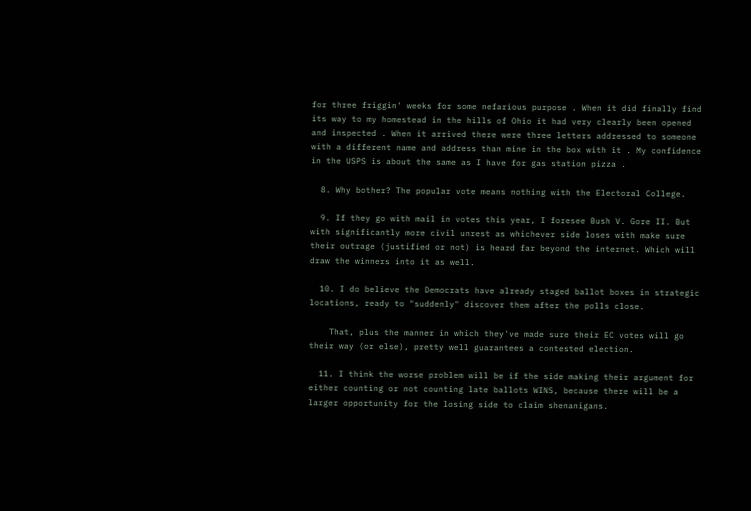for three friggin' weeks for some nefarious purpose . When it did finally find its way to my homestead in the hills of Ohio it had very clearly been opened and inspected . When it arrived there were three letters addressed to someone with a different name and address than mine in the box with it . My confidence in the USPS is about the same as I have for gas station pizza .

  8. Why bother? The popular vote means nothing with the Electoral College.

  9. If they go with mail in votes this year, I foresee Bush V. Gore II. But with significantly more civil unrest as whichever side loses with make sure their outrage (justified or not) is heard far beyond the internet. Which will draw the winners into it as well.

  10. I do believe the Democrats have already staged ballot boxes in strategic locations, ready to "suddenly" discover them after the polls close.

    That, plus the manner in which they've made sure their EC votes will go their way (or else), pretty well guarantees a contested election.

  11. I think the worse problem will be if the side making their argument for either counting or not counting late ballots WINS, because there will be a larger opportunity for the losing side to claim shenanigans.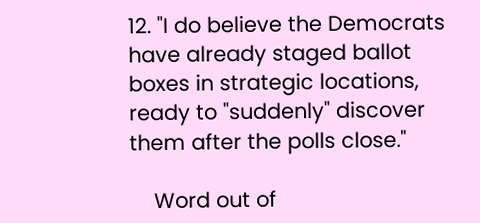12. "I do believe the Democrats have already staged ballot boxes in strategic locations, ready to "suddenly" discover them after the polls close."

    Word out of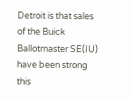Detroit is that sales of the Buick Ballotmaster SE(IU) have been strong this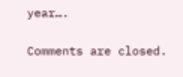year….

Comments are closed.